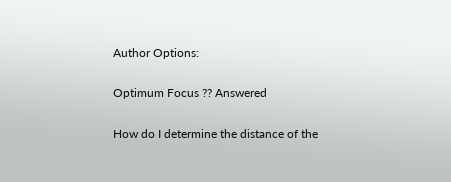Author Options:

Optimum Focus ?? Answered

How do I determine the distance of the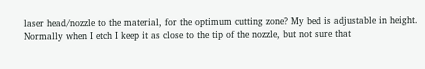laser head/nozzle to the material, for the optimum cutting zone? My bed is adjustable in height. Normally when I etch I keep it as close to the tip of the nozzle, but not sure that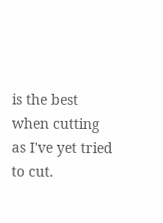is the best when cutting as I've yet tried to cut.